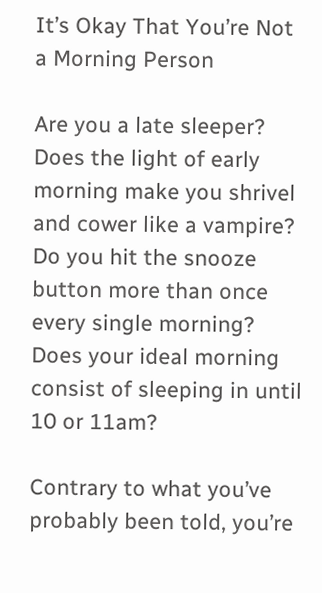It’s Okay That You’re Not a Morning Person

Are you a late sleeper? Does the light of early morning make you shrivel and cower like a vampire? Do you hit the snooze button more than once every single morning? Does your ideal morning consist of sleeping in until 10 or 11am?

Contrary to what you’ve probably been told, you’re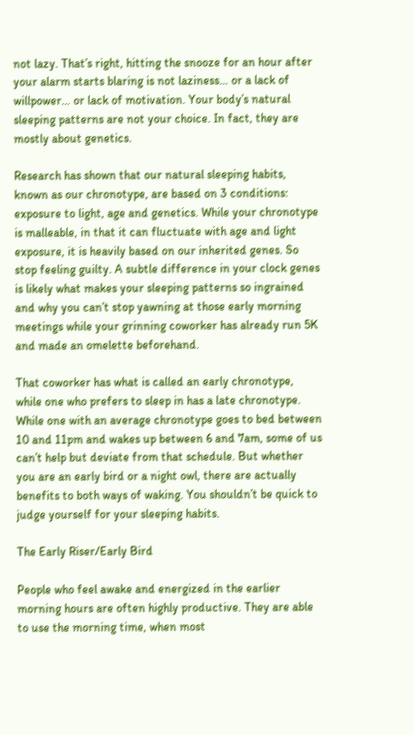not lazy. That’s right, hitting the snooze for an hour after your alarm starts blaring is not laziness… or a lack of willpower… or lack of motivation. Your body’s natural sleeping patterns are not your choice. In fact, they are mostly about genetics.

Research has shown that our natural sleeping habits, known as our chronotype, are based on 3 conditions: exposure to light, age and genetics. While your chronotype is malleable, in that it can fluctuate with age and light exposure, it is heavily based on our inherited genes. So stop feeling guilty. A subtle difference in your clock genes is likely what makes your sleeping patterns so ingrained and why you can’t stop yawning at those early morning meetings while your grinning coworker has already run 5K and made an omelette beforehand.

That coworker has what is called an early chronotype, while one who prefers to sleep in has a late chronotype. While one with an average chronotype goes to bed between 10 and 11pm and wakes up between 6 and 7am, some of us can’t help but deviate from that schedule. But whether you are an early bird or a night owl, there are actually benefits to both ways of waking. You shouldn’t be quick to judge yourself for your sleeping habits.

The Early Riser/Early Bird

People who feel awake and energized in the earlier morning hours are often highly productive. They are able to use the morning time, when most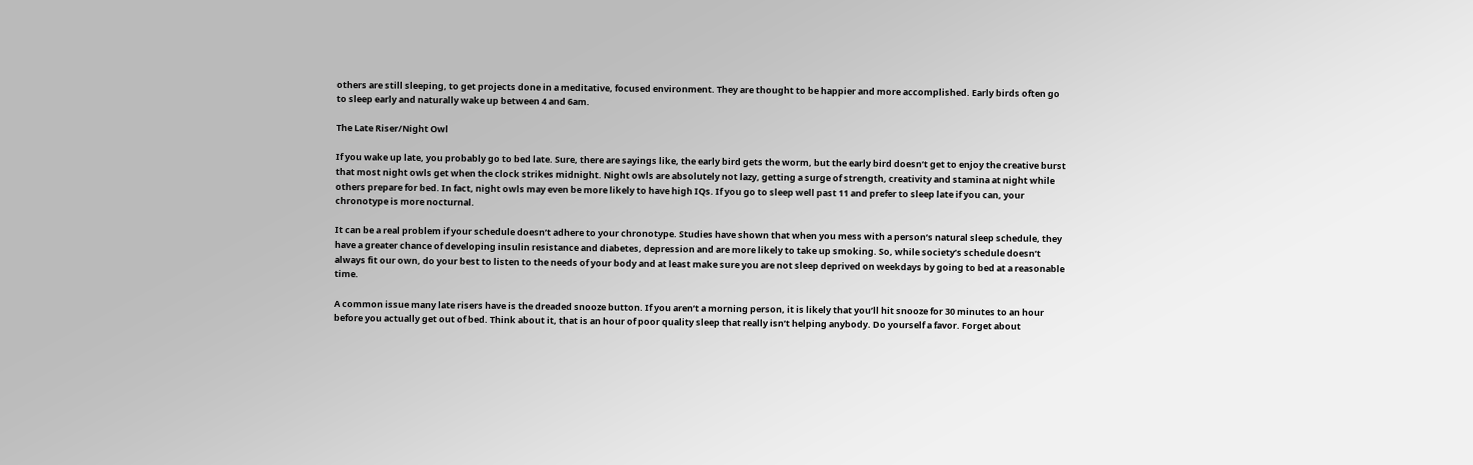others are still sleeping, to get projects done in a meditative, focused environment. They are thought to be happier and more accomplished. Early birds often go to sleep early and naturally wake up between 4 and 6am.

The Late Riser/Night Owl

If you wake up late, you probably go to bed late. Sure, there are sayings like, the early bird gets the worm, but the early bird doesn’t get to enjoy the creative burst that most night owls get when the clock strikes midnight. Night owls are absolutely not lazy, getting a surge of strength, creativity and stamina at night while others prepare for bed. In fact, night owls may even be more likely to have high IQs. If you go to sleep well past 11 and prefer to sleep late if you can, your chronotype is more nocturnal.

It can be a real problem if your schedule doesn’t adhere to your chronotype. Studies have shown that when you mess with a person’s natural sleep schedule, they have a greater chance of developing insulin resistance and diabetes, depression and are more likely to take up smoking. So, while society’s schedule doesn’t always fit our own, do your best to listen to the needs of your body and at least make sure you are not sleep deprived on weekdays by going to bed at a reasonable time.

A common issue many late risers have is the dreaded snooze button. If you aren’t a morning person, it is likely that you’ll hit snooze for 30 minutes to an hour before you actually get out of bed. Think about it, that is an hour of poor quality sleep that really isn’t helping anybody. Do yourself a favor. Forget about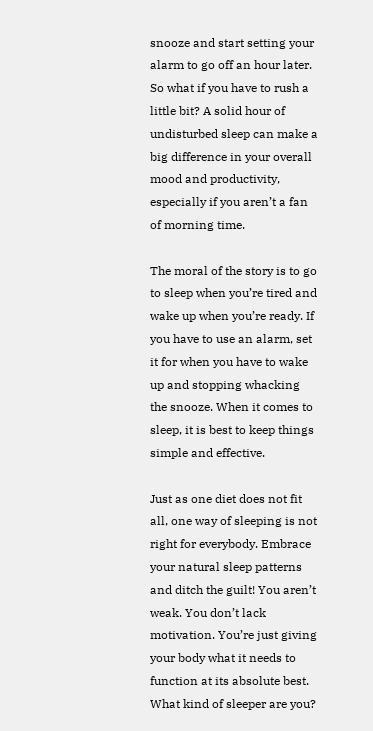snooze and start setting your alarm to go off an hour later. So what if you have to rush a little bit? A solid hour of undisturbed sleep can make a big difference in your overall mood and productivity, especially if you aren’t a fan of morning time.

The moral of the story is to go to sleep when you’re tired and wake up when you’re ready. If you have to use an alarm, set it for when you have to wake up and stopping whacking the snooze. When it comes to sleep, it is best to keep things simple and effective.

Just as one diet does not fit all, one way of sleeping is not right for everybody. Embrace your natural sleep patterns and ditch the guilt! You aren’t weak. You don’t lack motivation. You’re just giving your body what it needs to function at its absolute best. What kind of sleeper are you?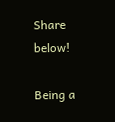Share below!

Being a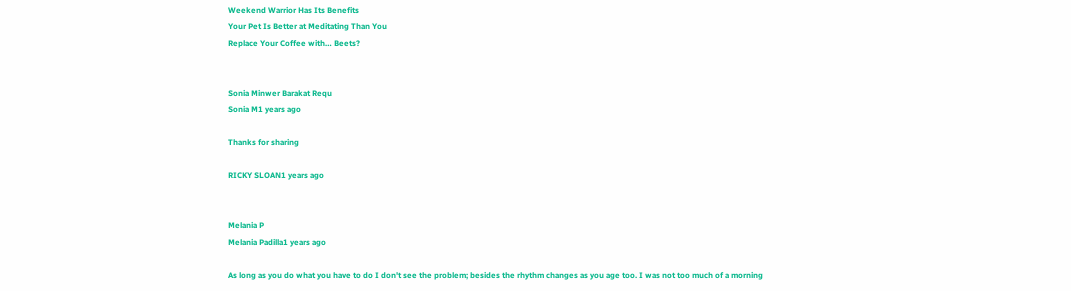Weekend Warrior Has Its Benefits
Your Pet Is Better at Meditating Than You
Replace Your Coffee with… Beets?


Sonia Minwer Barakat Requ
Sonia M1 years ago

Thanks for sharing

RICKY SLOAN1 years ago


Melania P
Melania Padilla1 years ago

As long as you do what you have to do I don't see the problem; besides the rhythm changes as you age too. I was not too much of a morning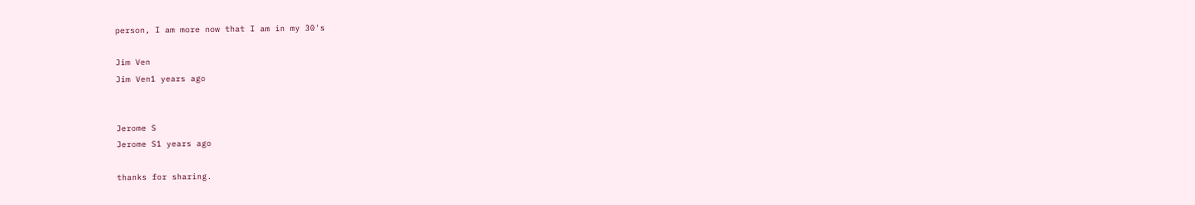person, I am more now that I am in my 30's

Jim Ven
Jim Ven1 years ago


Jerome S
Jerome S1 years ago

thanks for sharing.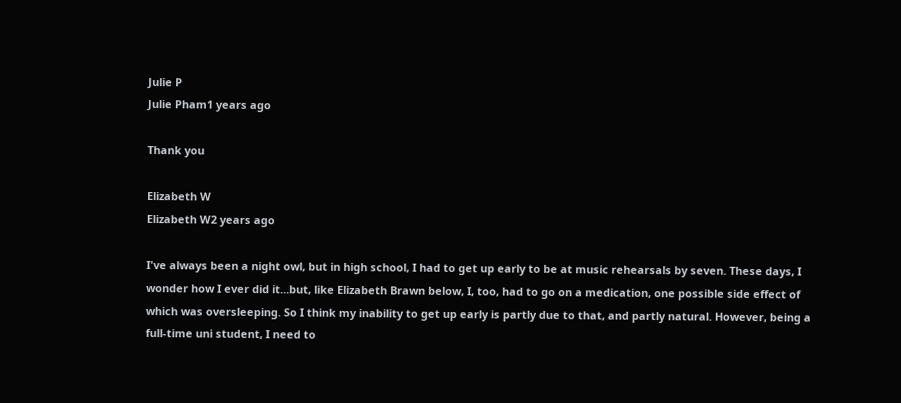Julie P
Julie Pham1 years ago

Thank you

Elizabeth W
Elizabeth W2 years ago

I've always been a night owl, but in high school, I had to get up early to be at music rehearsals by seven. These days, I wonder how I ever did it...but, like Elizabeth Brawn below, I, too, had to go on a medication, one possible side effect of which was oversleeping. So I think my inability to get up early is partly due to that, and partly natural. However, being a full-time uni student, I need to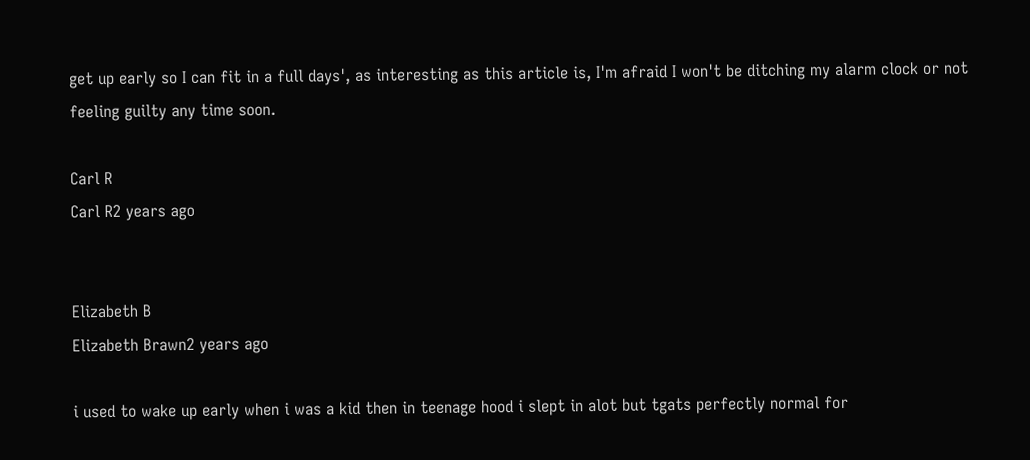get up early so I can fit in a full days', as interesting as this article is, I'm afraid I won't be ditching my alarm clock or not feeling guilty any time soon.

Carl R
Carl R2 years ago


Elizabeth B
Elizabeth Brawn2 years ago

i used to wake up early when i was a kid then in teenage hood i slept in alot but tgats perfectly normal for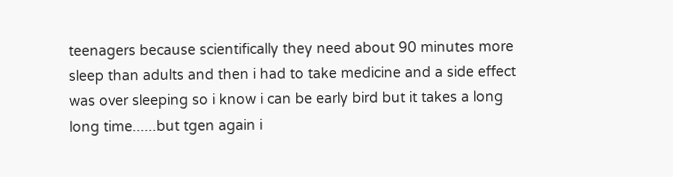teenagers because scientifically they need about 90 minutes more sleep than adults and then i had to take medicine and a side effect was over sleeping so i know i can be early bird but it takes a long long time......but tgen again i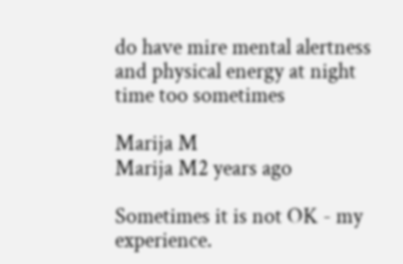do have mire mental alertness and physical energy at night time too sometimes

Marija M
Marija M2 years ago

Sometimes it is not OK - my experience.